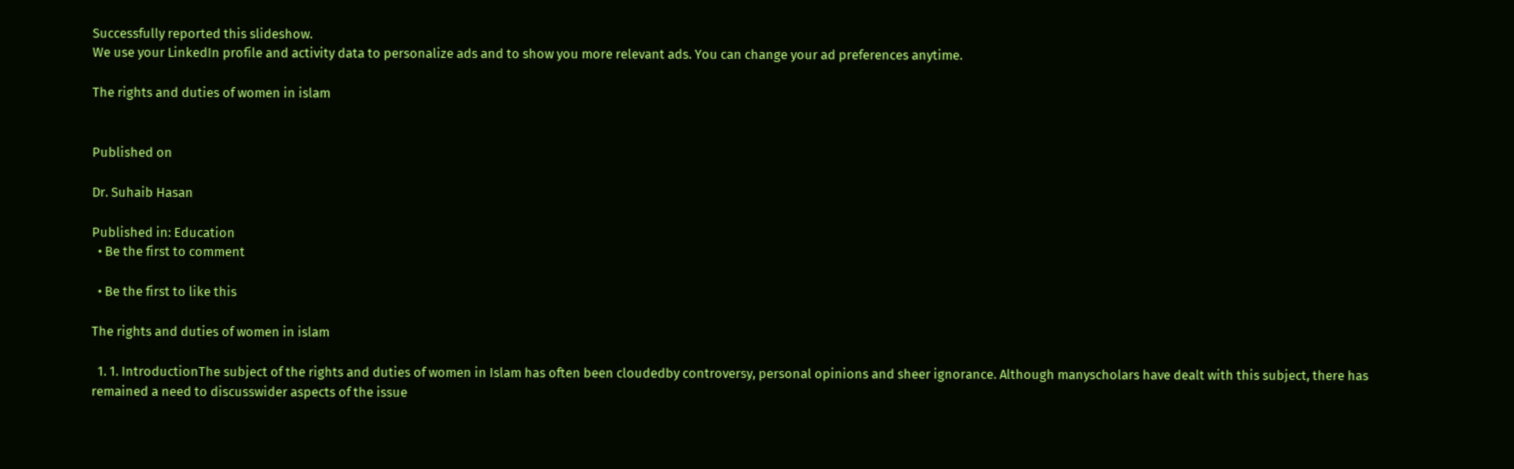Successfully reported this slideshow.
We use your LinkedIn profile and activity data to personalize ads and to show you more relevant ads. You can change your ad preferences anytime.

The rights and duties of women in islam


Published on

Dr. Suhaib Hasan

Published in: Education
  • Be the first to comment

  • Be the first to like this

The rights and duties of women in islam

  1. 1. IntroductionThe subject of the rights and duties of women in Islam has often been cloudedby controversy, personal opinions and sheer ignorance. Although manyscholars have dealt with this subject, there has remained a need to discusswider aspects of the issue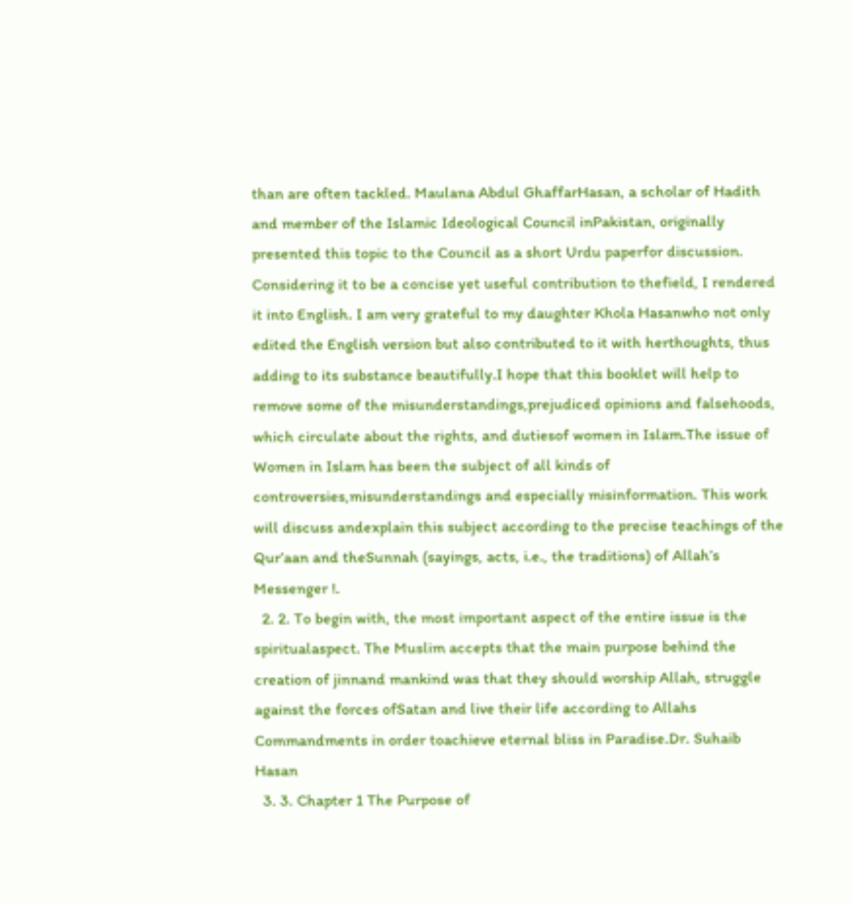than are often tackled. Maulana Abdul GhaffarHasan, a scholar of Hadith and member of the Islamic Ideological Council inPakistan, originally presented this topic to the Council as a short Urdu paperfor discussion. Considering it to be a concise yet useful contribution to thefield, I rendered it into English. I am very grateful to my daughter Khola Hasanwho not only edited the English version but also contributed to it with herthoughts, thus adding to its substance beautifully.I hope that this booklet will help to remove some of the misunderstandings,prejudiced opinions and falsehoods, which circulate about the rights, and dutiesof women in Islam.The issue of Women in Islam has been the subject of all kinds of controversies,misunderstandings and especially misinformation. This work will discuss andexplain this subject according to the precise teachings of the Qur’aan and theSunnah (sayings, acts, i.e., the traditions) of Allah’s Messenger !.
  2. 2. To begin with, the most important aspect of the entire issue is the spiritualaspect. The Muslim accepts that the main purpose behind the creation of jinnand mankind was that they should worship Allah, struggle against the forces ofSatan and live their life according to Allahs Commandments in order toachieve eternal bliss in Paradise.Dr. Suhaib Hasan
  3. 3. Chapter 1 The Purpose of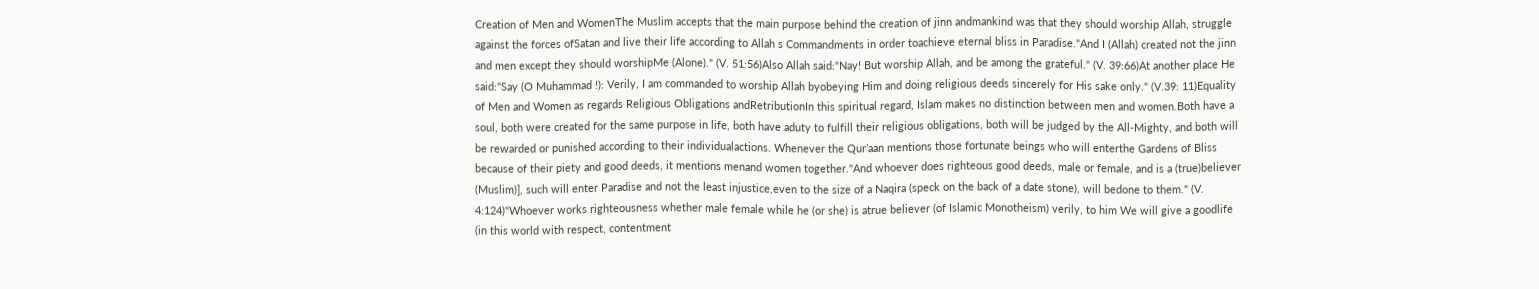Creation of Men and WomenThe Muslim accepts that the main purpose behind the creation of jinn andmankind was that they should worship Allah, struggle against the forces ofSatan and live their life according to Allah s Commandments in order toachieve eternal bliss in Paradise."And I (Allah) created not the jinn and men except they should worshipMe (Alone)." (V. 51:56)Also Allah said:"Nay! But worship Allah, and be among the grateful." (V. 39:66)At another place He said:"Say (O Muhammad !): Verily, I am commanded to worship Allah byobeying Him and doing religious deeds sincerely for His sake only." (V.39: 11)Equality of Men and Women as regards Religious Obligations andRetributionIn this spiritual regard, Islam makes no distinction between men and women.Both have a soul, both were created for the same purpose in life, both have aduty to fulfill their religious obligations, both will be judged by the All-Mighty, and both will be rewarded or punished according to their individualactions. Whenever the Qur’aan mentions those fortunate beings who will enterthe Gardens of Bliss because of their piety and good deeds, it mentions menand women together."And whoever does righteous good deeds, male or female, and is a (true)believer (Muslim)], such will enter Paradise and not the least injustice,even to the size of a Naqira (speck on the back of a date stone), will bedone to them." (V. 4:124)"Whoever works righteousness whether male female while he (or she) is atrue believer (of Islamic Monotheism) verily, to him We will give a goodlife (in this world with respect, contentment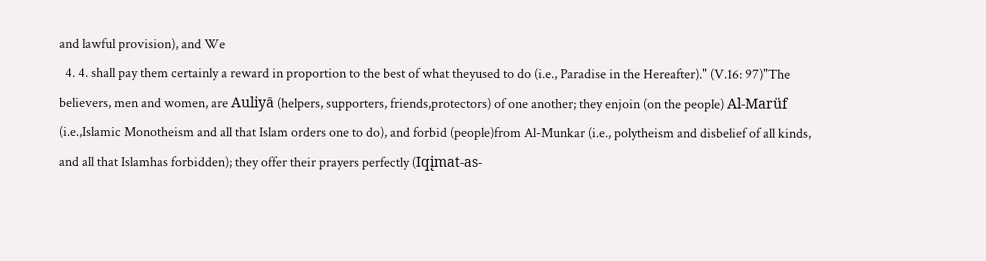and lawful provision), and We
  4. 4. shall pay them certainly a reward in proportion to the best of what theyused to do (i.e., Paradise in the Hereafter)." (V.16: 97)"The believers, men and women, are Auliyā (helpers, supporters, friends,protectors) of one another; they enjoin (on the people) Al-Marüf (i.e.,Islamic Monotheism and all that Islam orders one to do), and forbid (people)from Al-Munkar (i.e., polytheism and disbelief of all kinds, and all that Islamhas forbidden); they offer their prayers perfectly (Iqįmat-as-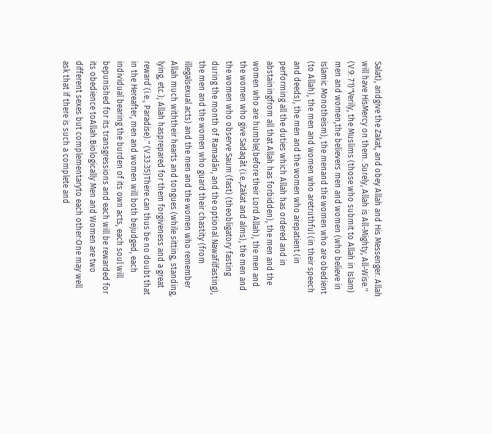Salat), andgive the Zakat, and obey Allah and His Messenger. Allah will have HisMercy on them. Surely, Allah is All-Mighty, All-Wise." (V.9: 71)"Verily, the Muslims (those who submit to Allah in Islam) men and women,the believers men and women (who believe in Islamic Monotheism), the menand the women who are obedient (to Allah), the men and women who aretruthful (in their speech and deeds), the men and the women who arepatient (in performing all the duties which Allah has ordered and in abstainingfrom all that Allah has forbidden), the men and the women who are humble(before their Lord Allah), the men and the women who give Sadaqāt (i.e.,Zakat and alms), the men and the women who observe Saum (fast) (theobligatory fasting during the month of Ramadān, and the optional Nawafilfasting), the men and the women who guard their chastity (from illegalsexual acts) and the men and the women who remember Allah much withtheir hearts and tongues (while sitting, standing, lying, etc.); Allah hasprepared for them forgiveness and a great reward (i.e., Paradise)." (V.33:35)There can thus be no doubt that in the Hereafter, men and women will both bejudged, each individual bearing the burden of its own acts, each soul will bepunished for its transgressions and each will be rewarded for its obedience toAllah.Biologically Men and Women are two different sexes but complementaryto each other:One may well ask that if there is such a complete and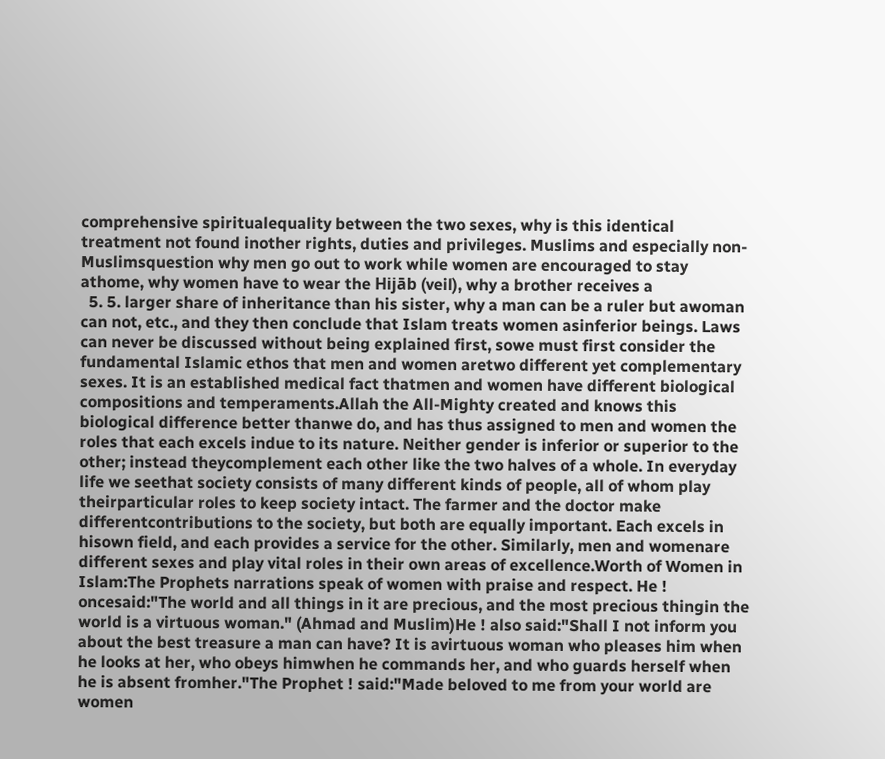comprehensive spiritualequality between the two sexes, why is this identical treatment not found inother rights, duties and privileges. Muslims and especially non-Muslimsquestion why men go out to work while women are encouraged to stay athome, why women have to wear the Hijāb (veil), why a brother receives a
  5. 5. larger share of inheritance than his sister, why a man can be a ruler but awoman can not, etc., and they then conclude that Islam treats women asinferior beings. Laws can never be discussed without being explained first, sowe must first consider the fundamental Islamic ethos that men and women aretwo different yet complementary sexes. It is an established medical fact thatmen and women have different biological compositions and temperaments.Allah the All-Mighty created and knows this biological difference better thanwe do, and has thus assigned to men and women the roles that each excels indue to its nature. Neither gender is inferior or superior to the other; instead theycomplement each other like the two halves of a whole. In everyday life we seethat society consists of many different kinds of people, all of whom play theirparticular roles to keep society intact. The farmer and the doctor make differentcontributions to the society, but both are equally important. Each excels in hisown field, and each provides a service for the other. Similarly, men and womenare different sexes and play vital roles in their own areas of excellence.Worth of Women in Islam:The Prophets narrations speak of women with praise and respect. He ! oncesaid:"The world and all things in it are precious, and the most precious thingin the world is a virtuous woman." (Ahmad and Muslim)He ! also said:"Shall I not inform you about the best treasure a man can have? It is avirtuous woman who pleases him when he looks at her, who obeys himwhen he commands her, and who guards herself when he is absent fromher."The Prophet ! said:"Made beloved to me from your world are women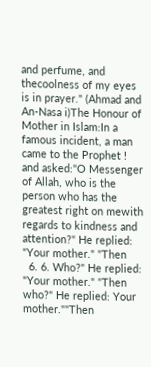and perfume, and thecoolness of my eyes is in prayer." (Ahmad and An-Nasa i)The Honour of Mother in Islam:In a famous incident, a man came to the Prophet ! and asked:"O Messenger of Allah, who is the person who has the greatest right on mewith regards to kindness and attention?" He replied: "Your mother." "Then
  6. 6. Who?" He replied: "Your mother." "Then who?" He replied: Your mother.""Then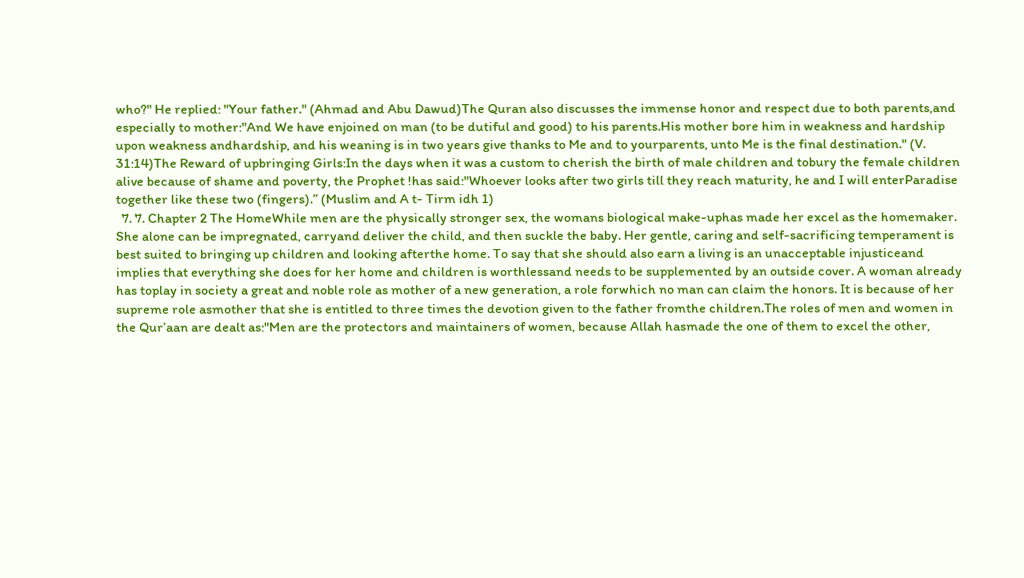who?" He replied: "Your father." (Ahmad and Abu Dawud)The Quran also discusses the immense honor and respect due to both parents,and especially to mother:"And We have enjoined on man (to be dutiful and good) to his parents.His mother bore him in weakness and hardship upon weakness andhardship, and his weaning is in two years give thanks to Me and to yourparents, unto Me is the final destination." (V. 31:14)The Reward of upbringing Girls:In the days when it was a custom to cherish the birth of male children and tobury the female children alive because of shame and poverty, the Prophet !has said:"Whoever looks after two girls till they reach maturity, he and I will enterParadise together like these two (fingers).” (Muslim and A t- Tirm idh 1)
  7. 7. Chapter 2 The HomeWhile men are the physically stronger sex, the womans biological make-uphas made her excel as the homemaker. She alone can be impregnated, carryand deliver the child, and then suckle the baby. Her gentle, caring and self-sacrificing temperament is best suited to bringing up children and looking afterthe home. To say that she should also earn a living is an unacceptable injusticeand implies that everything she does for her home and children is worthlessand needs to be supplemented by an outside cover. A woman already has toplay in society a great and noble role as mother of a new generation, a role forwhich no man can claim the honors. It is because of her supreme role asmother that she is entitled to three times the devotion given to the father fromthe children.The roles of men and women in the Qur’aan are dealt as:"Men are the protectors and maintainers of women, because Allah hasmade the one of them to excel the other,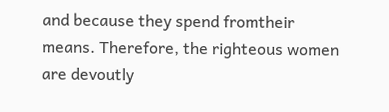and because they spend fromtheir means. Therefore, the righteous women are devoutly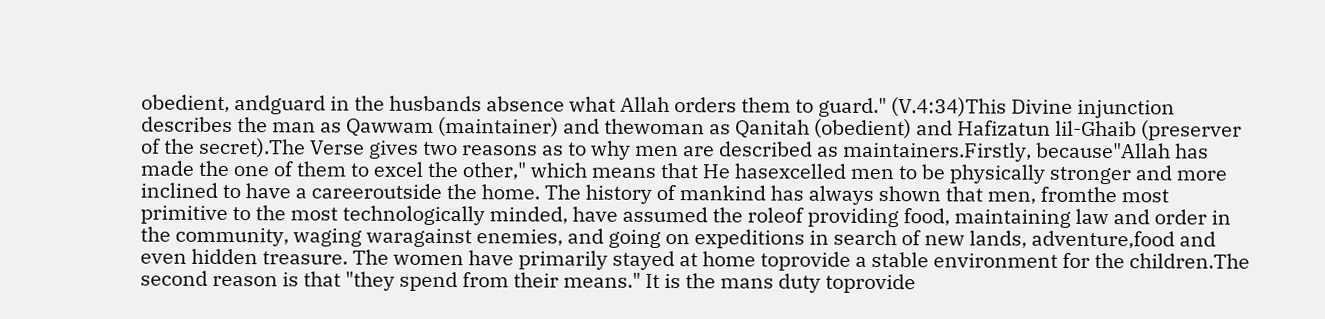obedient, andguard in the husbands absence what Allah orders them to guard." (V.4:34)This Divine injunction describes the man as Qawwam (maintainer) and thewoman as Qanitah (obedient) and Hafizatun lil-Ghaib (preserver of the secret).The Verse gives two reasons as to why men are described as maintainers.Firstly, because"Allah has made the one of them to excel the other," which means that He hasexcelled men to be physically stronger and more inclined to have a careeroutside the home. The history of mankind has always shown that men, fromthe most primitive to the most technologically minded, have assumed the roleof providing food, maintaining law and order in the community, waging waragainst enemies, and going on expeditions in search of new lands, adventure,food and even hidden treasure. The women have primarily stayed at home toprovide a stable environment for the children.The second reason is that "they spend from their means." It is the mans duty toprovide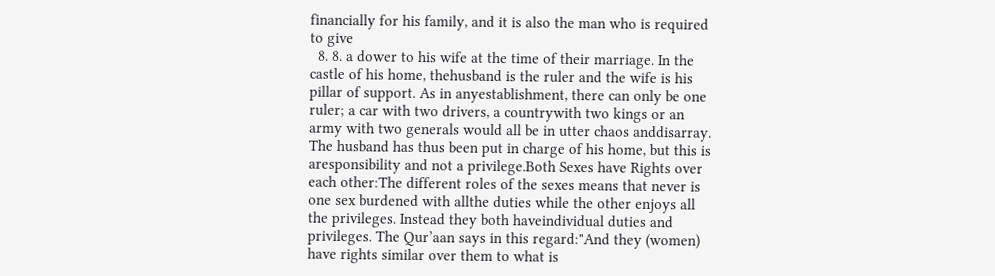financially for his family, and it is also the man who is required to give
  8. 8. a dower to his wife at the time of their marriage. In the castle of his home, thehusband is the ruler and the wife is his pillar of support. As in anyestablishment, there can only be one ruler; a car with two drivers, a countrywith two kings or an army with two generals would all be in utter chaos anddisarray. The husband has thus been put in charge of his home, but this is aresponsibility and not a privilege.Both Sexes have Rights over each other:The different roles of the sexes means that never is one sex burdened with allthe duties while the other enjoys all the privileges. Instead they both haveindividual duties and privileges. The Qur’aan says in this regard:"And they (women) have rights similar over them to what is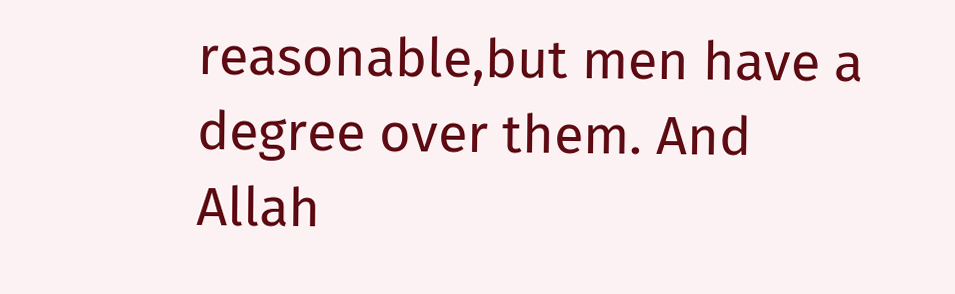reasonable,but men have a degree over them. And Allah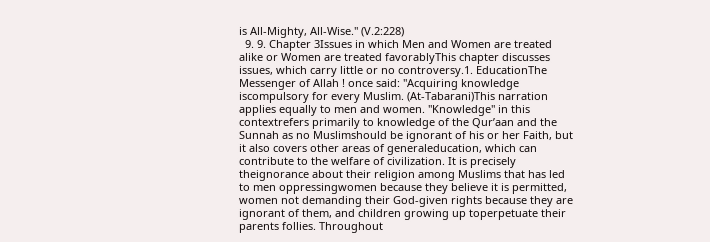is All-Mighty, All-Wise." (V.2:228)
  9. 9. Chapter 3Issues in which Men and Women are treated alike or Women are treated favorablyThis chapter discusses issues, which carry little or no controversy.1. EducationThe Messenger of Allah ! once said: "Acquiring knowledge iscompulsory for every Muslim. (At-Tabarani)This narration applies equally to men and women. "Knowledge" in this contextrefers primarily to knowledge of the Qur’aan and the Sunnah as no Muslimshould be ignorant of his or her Faith, but it also covers other areas of generaleducation, which can contribute to the welfare of civilization. It is precisely theignorance about their religion among Muslims that has led to men oppressingwomen because they believe it is permitted, women not demanding their God-given rights because they are ignorant of them, and children growing up toperpetuate their parents follies. Throughout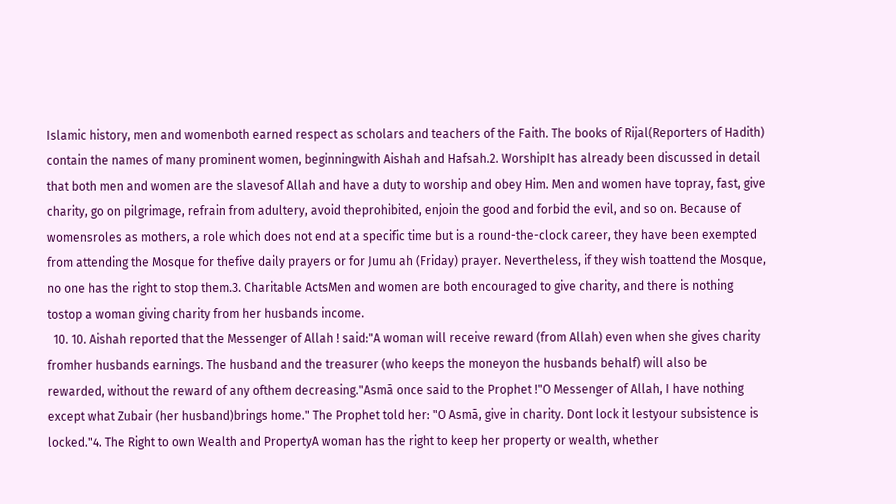Islamic history, men and womenboth earned respect as scholars and teachers of the Faith. The books of Rijal(Reporters of Hadith) contain the names of many prominent women, beginningwith Aishah and Hafsah.2. WorshipIt has already been discussed in detail that both men and women are the slavesof Allah and have a duty to worship and obey Him. Men and women have topray, fast, give charity, go on pilgrimage, refrain from adultery, avoid theprohibited, enjoin the good and forbid the evil, and so on. Because of womensroles as mothers, a role which does not end at a specific time but is a round-the-clock career, they have been exempted from attending the Mosque for thefive daily prayers or for Jumu ah (Friday) prayer. Nevertheless, if they wish toattend the Mosque, no one has the right to stop them.3. Charitable ActsMen and women are both encouraged to give charity, and there is nothing tostop a woman giving charity from her husbands income.
  10. 10. Aishah reported that the Messenger of Allah ! said:"A woman will receive reward (from Allah) even when she gives charity fromher husbands earnings. The husband and the treasurer (who keeps the moneyon the husbands behalf) will also be rewarded, without the reward of any ofthem decreasing."Asmā once said to the Prophet !"O Messenger of Allah, I have nothing except what Zubair (her husband)brings home." The Prophet told her: "O Asmā, give in charity. Dont lock it lestyour subsistence is locked."4. The Right to own Wealth and PropertyA woman has the right to keep her property or wealth, whether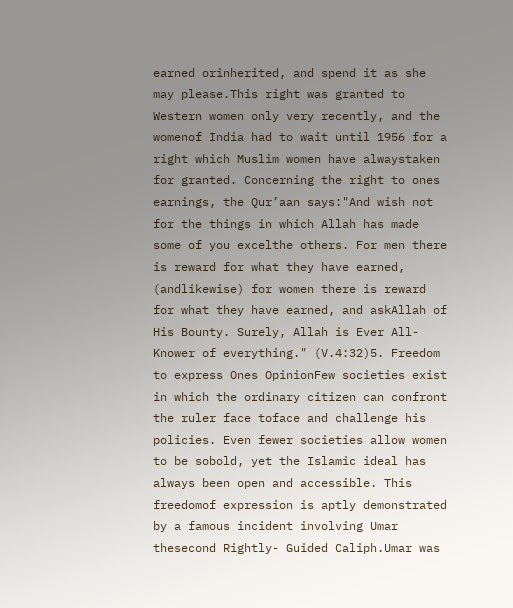earned orinherited, and spend it as she may please.This right was granted to Western women only very recently, and the womenof India had to wait until 1956 for a right which Muslim women have alwaystaken for granted. Concerning the right to ones earnings, the Qur’aan says:"And wish not for the things in which Allah has made some of you excelthe others. For men there is reward for what they have earned, (andlikewise) for women there is reward for what they have earned, and askAllah of His Bounty. Surely, Allah is Ever All-Knower of everything." (V.4:32)5. Freedom to express Ones OpinionFew societies exist in which the ordinary citizen can confront the ruler face toface and challenge his policies. Even fewer societies allow women to be sobold, yet the Islamic ideal has always been open and accessible. This freedomof expression is aptly demonstrated by a famous incident involving Umar thesecond Rightly- Guided Caliph.Umar was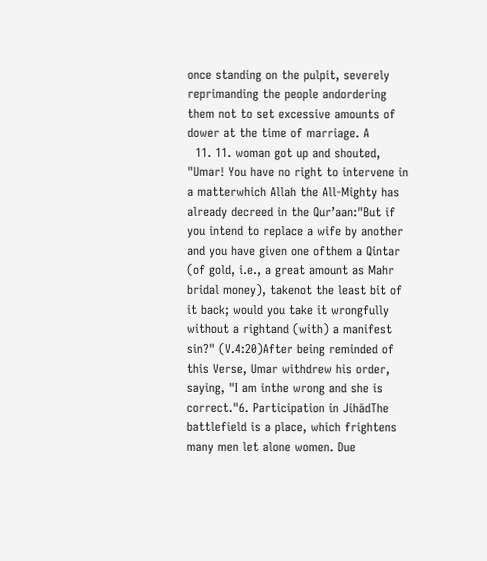once standing on the pulpit, severely reprimanding the people andordering them not to set excessive amounts of dower at the time of marriage. A
  11. 11. woman got up and shouted, "Umar! You have no right to intervene in a matterwhich Allah the All-Mighty has already decreed in the Qur’aan:"But if you intend to replace a wife by another and you have given one ofthem a Qintar (of gold, i.e., a great amount as Mahr bridal money), takenot the least bit of it back; would you take it wrongfully without a rightand (with) a manifest sin?" (V.4:20)After being reminded of this Verse, Umar withdrew his order, saying, "I am inthe wrong and she is correct."6. Participation in JihādThe battlefield is a place, which frightens many men let alone women. Due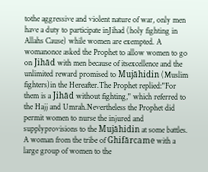tothe aggressive and violent nature of war, only men have a duty to participate inJihad (holy fighting in Allahs Cause) while women are exempted. A womanonce asked the Prophet to allow women to go on Jihād with men because of itsexcellence and the unlimited reward promised to Mujāhidin (Muslim fighters)in the Hereafter.The Prophet replied:"For them is a Jihād without fighting," which referred to the Hajj and Umrah.Nevertheless the Prophet did permit women to nurse the injured and supplyprovisions to the Mujāhidin at some battles. A woman from the tribe of Ghifārcame with a large group of women to the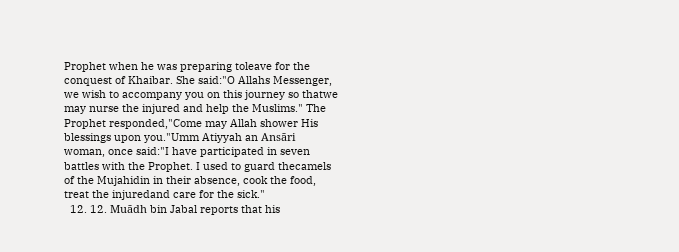Prophet when he was preparing toleave for the conquest of Khaibar. She said:"O Allahs Messenger, we wish to accompany you on this journey so thatwe may nurse the injured and help the Muslims." The Prophet responded,"Come may Allah shower His blessings upon you."Umm Atiyyah an Ansāri woman, once said:"I have participated in seven battles with the Prophet. I used to guard thecamels of the Mujahidin in their absence, cook the food, treat the injuredand care for the sick."
  12. 12. Muādh bin Jabal reports that his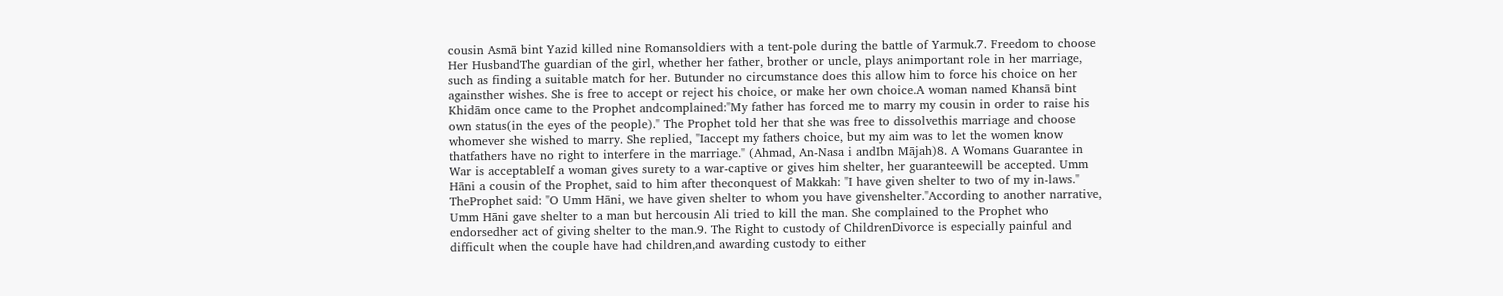cousin Asmā bint Yazid killed nine Romansoldiers with a tent-pole during the battle of Yarmuk.7. Freedom to choose Her HusbandThe guardian of the girl, whether her father, brother or uncle, plays animportant role in her marriage, such as finding a suitable match for her. Butunder no circumstance does this allow him to force his choice on her againsther wishes. She is free to accept or reject his choice, or make her own choice.A woman named Khansā bint Khidām once came to the Prophet andcomplained:"My father has forced me to marry my cousin in order to raise his own status(in the eyes of the people)." The Prophet told her that she was free to dissolvethis marriage and choose whomever she wished to marry. She replied, "Iaccept my fathers choice, but my aim was to let the women know thatfathers have no right to interfere in the marriage." (Ahmad, An-Nasa i andIbn Mājah)8. A Womans Guarantee in War is acceptableIf a woman gives surety to a war-captive or gives him shelter, her guaranteewill be accepted. Umm Hāni a cousin of the Prophet, said to him after theconquest of Makkah: "I have given shelter to two of my in-laws." TheProphet said: "O Umm Hāni, we have given shelter to whom you have givenshelter."According to another narrative, Umm Hāni gave shelter to a man but hercousin Ali tried to kill the man. She complained to the Prophet who endorsedher act of giving shelter to the man.9. The Right to custody of ChildrenDivorce is especially painful and difficult when the couple have had children,and awarding custody to either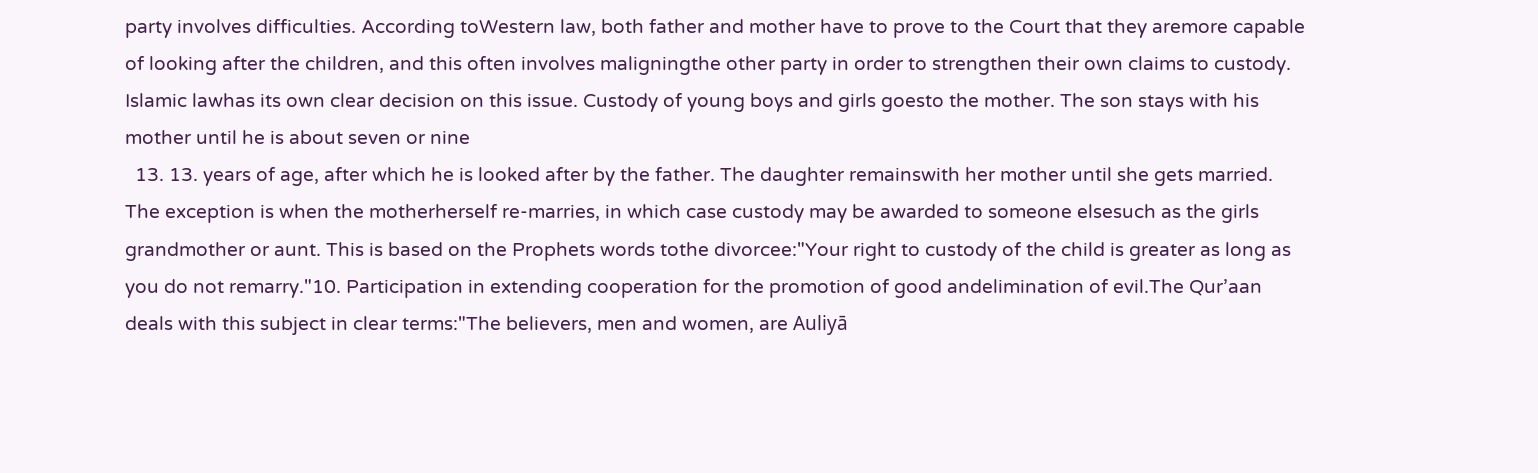party involves difficulties. According toWestern law, both father and mother have to prove to the Court that they aremore capable of looking after the children, and this often involves maligningthe other party in order to strengthen their own claims to custody. Islamic lawhas its own clear decision on this issue. Custody of young boys and girls goesto the mother. The son stays with his mother until he is about seven or nine
  13. 13. years of age, after which he is looked after by the father. The daughter remainswith her mother until she gets married. The exception is when the motherherself re-marries, in which case custody may be awarded to someone elsesuch as the girls grandmother or aunt. This is based on the Prophets words tothe divorcee:"Your right to custody of the child is greater as long as you do not remarry."10. Participation in extending cooperation for the promotion of good andelimination of evil.The Qur’aan deals with this subject in clear terms:"The believers, men and women, are Auliyā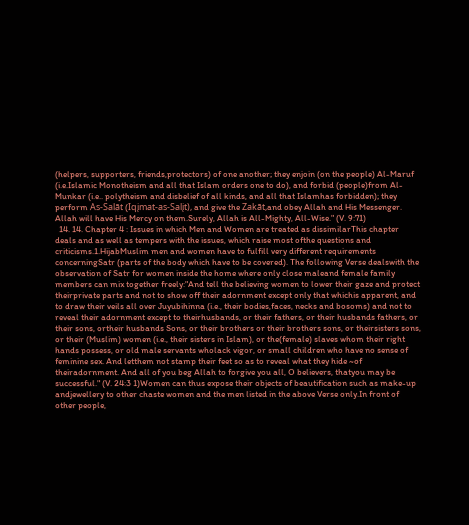(helpers, supporters, friends,protectors) of one another; they enjoin (on the people) Al-Maruf (i.e.Islamic Monotheism and all that Islam orders one to do), and forbid (people)from Al-Munkar (i.e.. polytheism and disbelief of all kinds, and all that Islamhas forbidden); they perform As-Salāt (Iqįmat-as-Salįt), and give the Zakāt,and obey Allah and His Messenger. Allah will have His Mercy on them.Surely, Allah is All-Mighty, All-Wise." (V. 9:71)
  14. 14. Chapter 4 : Issues in which Men and Women are treated as dissimilarThis chapter deals and as well as tempers with the issues, which raise most ofthe questions and criticisms.1.HijabMuslim men and women have to fulfill very different requirements concerningSatr (parts of the body which have to be covered). The following Verse dealswith the observation of Satr for women inside the home where only close maleand female family members can mix together freely:"And tell the believing women to lower their gaze and protect theirprivate parts and not to show off their adornment except only that whichis apparent, and to draw their veils all over Juyubihinna (i.e., their bodies,faces, necks and bosoms) and not to reveal their adornment except to theirhusbands, or their fathers, or their husbands fathers, or their sons, ortheir husbands Sons, or their brothers or their brothers sons, or theirsisters sons, or their (Muslim) women (i.e., their sisters in Islam), or the(female) slaves whom their right hands possess, or old male servants wholack vigor, or small children who have no sense of feminine sex. And letthem not stamp their feet so as to reveal what they hide ~of theiradornment. And all of you beg Allah to forgive you all, O believers, thatyou may be successful." (V. 24:3 1)Women can thus expose their objects of beautification such as make-up andjewellery to other chaste women and the men listed in the above Verse only.In front of other people,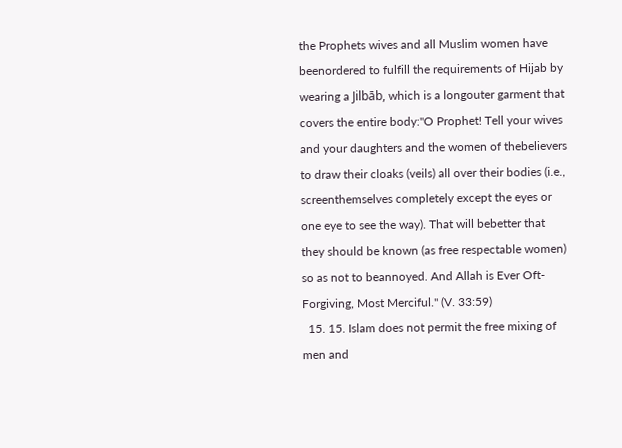the Prophets wives and all Muslim women have beenordered to fulfill the requirements of Hijab by wearing a Jilbāb, which is a longouter garment that covers the entire body:"O Prophet! Tell your wives and your daughters and the women of thebelievers to draw their cloaks (veils) all over their bodies (i.e., screenthemselves completely except the eyes or one eye to see the way). That will bebetter that they should be known (as free respectable women) so as not to beannoyed. And Allah is Ever Oft-Forgiving, Most Merciful." (V. 33:59)
  15. 15. Islam does not permit the free mixing of men and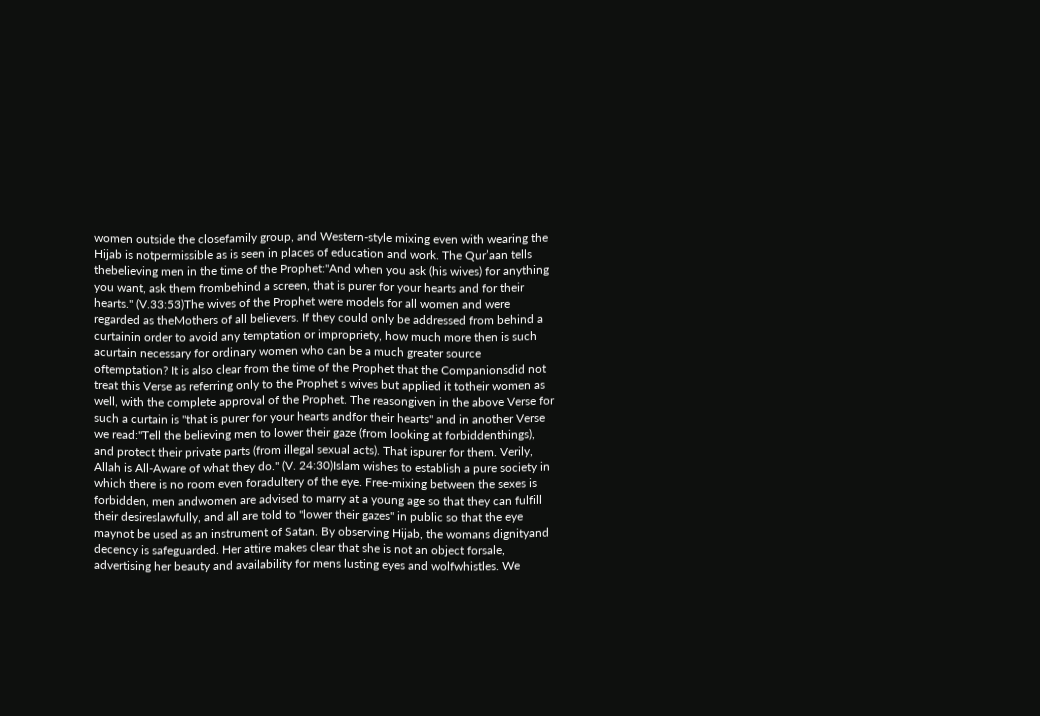women outside the closefamily group, and Western-style mixing even with wearing the Hijab is notpermissible as is seen in places of education and work. The Qur’aan tells thebelieving men in the time of the Prophet:"And when you ask (his wives) for anything you want, ask them frombehind a screen, that is purer for your hearts and for their hearts." (V.33:53)The wives of the Prophet were models for all women and were regarded as theMothers of all believers. If they could only be addressed from behind a curtainin order to avoid any temptation or impropriety, how much more then is such acurtain necessary for ordinary women who can be a much greater source oftemptation? It is also clear from the time of the Prophet that the Companionsdid not treat this Verse as referring only to the Prophet s wives but applied it totheir women as well, with the complete approval of the Prophet. The reasongiven in the above Verse for such a curtain is "that is purer for your hearts andfor their hearts" and in another Verse we read:"Tell the believing men to lower their gaze (from looking at forbiddenthings), and protect their private parts (from illegal sexual acts). That ispurer for them. Verily, Allah is All-Aware of what they do." (V. 24:30)Islam wishes to establish a pure society in which there is no room even foradultery of the eye. Free-mixing between the sexes is forbidden, men andwomen are advised to marry at a young age so that they can fulfill their desireslawfully, and all are told to "lower their gazes" in public so that the eye maynot be used as an instrument of Satan. By observing Hijab, the womans dignityand decency is safeguarded. Her attire makes clear that she is not an object forsale, advertising her beauty and availability for mens lusting eyes and wolfwhistles. We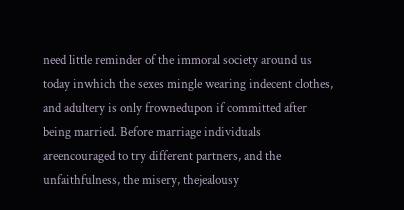need little reminder of the immoral society around us today inwhich the sexes mingle wearing indecent clothes, and adultery is only frownedupon if committed after being married. Before marriage individuals areencouraged to try different partners, and the unfaithfulness, the misery, thejealousy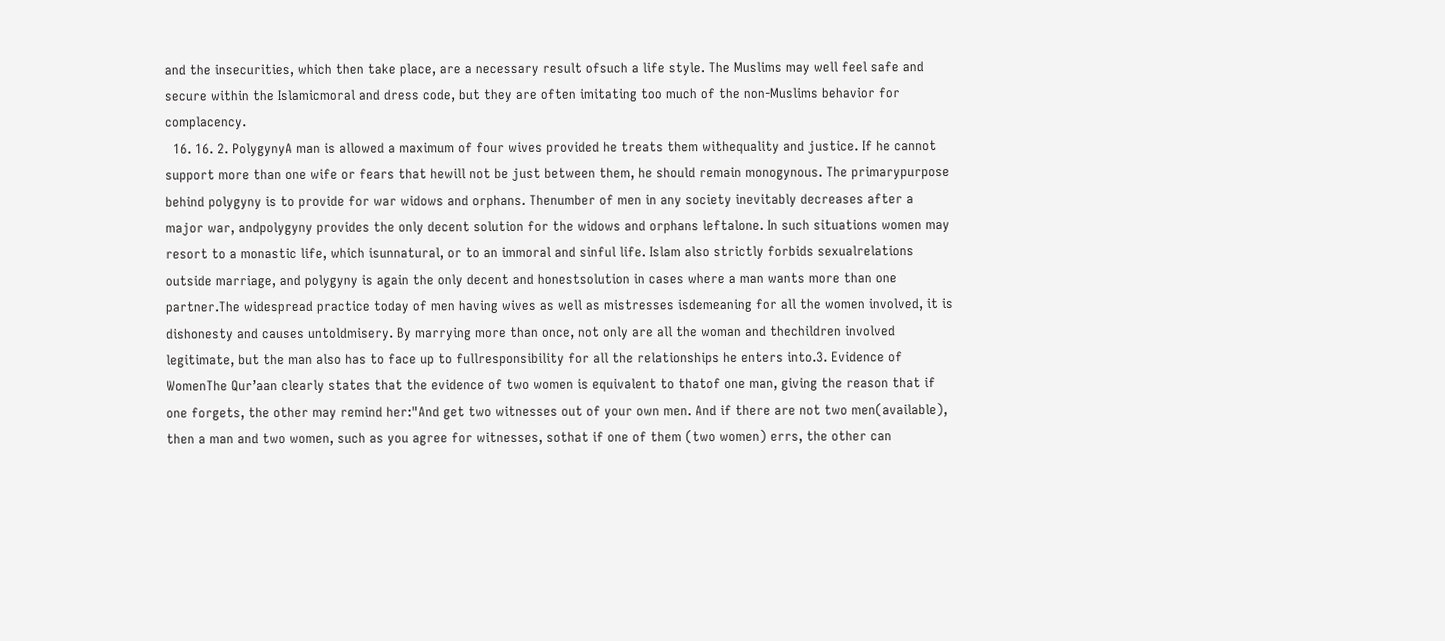and the insecurities, which then take place, are a necessary result ofsuch a life style. The Muslims may well feel safe and secure within the Islamicmoral and dress code, but they are often imitating too much of the non-Muslims behavior for complacency.
  16. 16. 2. PolygynyA man is allowed a maximum of four wives provided he treats them withequality and justice. If he cannot support more than one wife or fears that hewill not be just between them, he should remain monogynous. The primarypurpose behind polygyny is to provide for war widows and orphans. Thenumber of men in any society inevitably decreases after a major war, andpolygyny provides the only decent solution for the widows and orphans leftalone. In such situations women may resort to a monastic life, which isunnatural, or to an immoral and sinful life. Islam also strictly forbids sexualrelations outside marriage, and polygyny is again the only decent and honestsolution in cases where a man wants more than one partner.The widespread practice today of men having wives as well as mistresses isdemeaning for all the women involved, it is dishonesty and causes untoldmisery. By marrying more than once, not only are all the woman and thechildren involved legitimate, but the man also has to face up to fullresponsibility for all the relationships he enters into.3. Evidence of WomenThe Qur’aan clearly states that the evidence of two women is equivalent to thatof one man, giving the reason that if one forgets, the other may remind her:"And get two witnesses out of your own men. And if there are not two men(available), then a man and two women, such as you agree for witnesses, sothat if one of them (two women) errs, the other can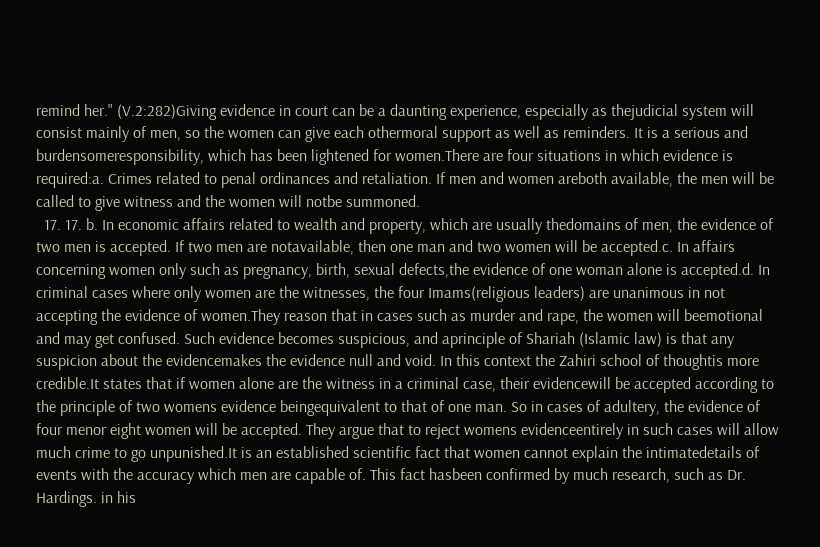remind her." (V.2:282)Giving evidence in court can be a daunting experience, especially as thejudicial system will consist mainly of men, so the women can give each othermoral support as well as reminders. It is a serious and burdensomeresponsibility, which has been lightened for women.There are four situations in which evidence is required:a. Crimes related to penal ordinances and retaliation. If men and women areboth available, the men will be called to give witness and the women will notbe summoned.
  17. 17. b. In economic affairs related to wealth and property, which are usually thedomains of men, the evidence of two men is accepted. If two men are notavailable, then one man and two women will be accepted.c. In affairs concerning women only such as pregnancy, birth, sexual defects,the evidence of one woman alone is accepted.d. In criminal cases where only women are the witnesses, the four Imams(religious leaders) are unanimous in not accepting the evidence of women.They reason that in cases such as murder and rape, the women will beemotional and may get confused. Such evidence becomes suspicious, and aprinciple of Shariah (Islamic law) is that any suspicion about the evidencemakes the evidence null and void. In this context the Zahiri school of thoughtis more credible.It states that if women alone are the witness in a criminal case, their evidencewill be accepted according to the principle of two womens evidence beingequivalent to that of one man. So in cases of adultery, the evidence of four menor eight women will be accepted. They argue that to reject womens evidenceentirely in such cases will allow much crime to go unpunished.It is an established scientific fact that women cannot explain the intimatedetails of events with the accuracy which men are capable of. This fact hasbeen confirmed by much research, such as Dr. Hardings. in his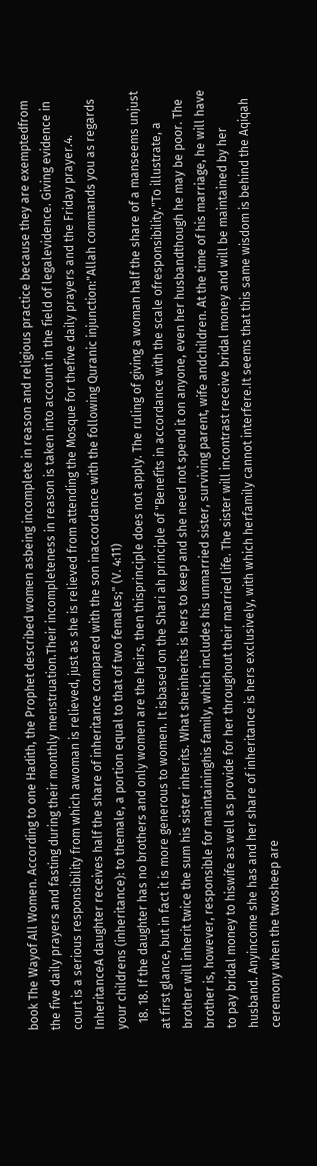book The Wayof All Women. According to one Hadith, the Prophet described women asbeing incomplete in reason and religious practice because they are exemptedfrom the five daily prayers and fasting during their monthly menstruation.Their incompleteness in reason is taken into account in the field of legalevidence. Giving evidence in court is a serious responsibility from which awoman is relieved, just as she is relieved from attending the Mosque for thefive daily prayers and the Friday prayer.4. InheritanceA daughter receives half the share of inheritance compared with the son inaccordance with the following Quranic injunction:"Allah commands you as regards your childrens (inheritance): to themale, a portion equal to that of two females;" (V. 4:11)
  18. 18. If the daughter has no brothers and only women are the heirs, then thisprinciple does not apply. The ruling of giving a woman half the share of a manseems unjust at first glance, but in fact it is more generous to women. It isbased on the Shari ah principle of "Benefits in accordance with the scale ofresponsibility."To illustrate, a brother will inherit twice the sum his sister inherits. What sheinherits is hers to keep and she need not spend it on anyone, even her husbandthough he may be poor. The brother is, however, responsible for maintaininghis family, which includes his unmarried sister, surviving parent, wife andchildren. At the time of his marriage, he will have to pay bridal money to hiswife as well as provide for her throughout their married life. The sister will incontrast receive bridal money and will be maintained by her husband. Anyincome she has and her share of inheritance is hers exclusively, with which herfamily cannot interfere.It seems that this same wisdom is behind the Aqiqah ceremony when the twosheep are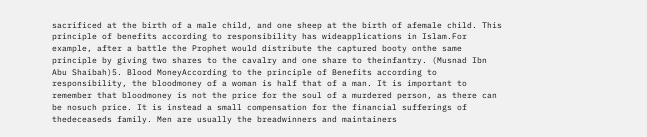sacrificed at the birth of a male child, and one sheep at the birth of afemale child. This principle of benefits according to responsibility has wideapplications in Islam.For example, after a battle the Prophet would distribute the captured booty onthe same principle by giving two shares to the cavalry and one share to theinfantry. (Musnad Ibn Abu Shaibah)5. Blood MoneyAccording to the principle of Benefits according to responsibility, the bloodmoney of a woman is half that of a man. It is important to remember that bloodmoney is not the price for the soul of a murdered person, as there can be nosuch price. It is instead a small compensation for the financial sufferings of thedeceaseds family. Men are usually the breadwinners and maintainers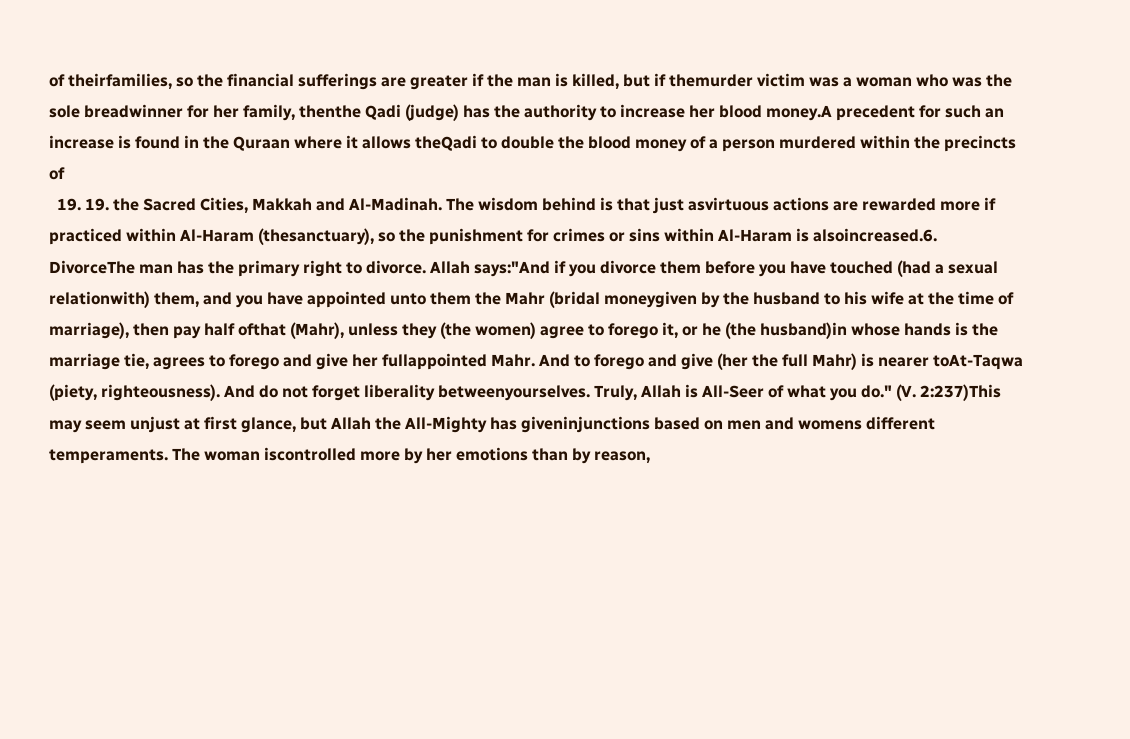of theirfamilies, so the financial sufferings are greater if the man is killed, but if themurder victim was a woman who was the sole breadwinner for her family, thenthe Qadi (judge) has the authority to increase her blood money.A precedent for such an increase is found in the Quraan where it allows theQadi to double the blood money of a person murdered within the precincts of
  19. 19. the Sacred Cities, Makkah and Al-Madinah. The wisdom behind is that just asvirtuous actions are rewarded more if practiced within Al-Haram (thesanctuary), so the punishment for crimes or sins within Al-Haram is alsoincreased.6. DivorceThe man has the primary right to divorce. Allah says:"And if you divorce them before you have touched (had a sexual relationwith) them, and you have appointed unto them the Mahr (bridal moneygiven by the husband to his wife at the time of marriage), then pay half ofthat (Mahr), unless they (the women) agree to forego it, or he (the husband)in whose hands is the marriage tie, agrees to forego and give her fullappointed Mahr. And to forego and give (her the full Mahr) is nearer toAt-Taqwa (piety, righteousness). And do not forget liberality betweenyourselves. Truly, Allah is All-Seer of what you do." (V. 2:237)This may seem unjust at first glance, but Allah the All-Mighty has giveninjunctions based on men and womens different temperaments. The woman iscontrolled more by her emotions than by reason,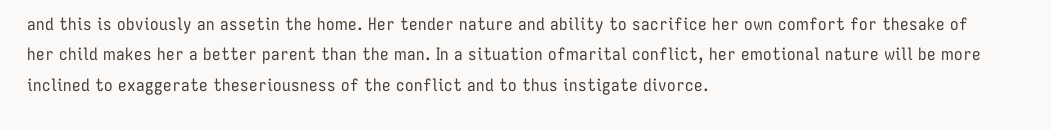and this is obviously an assetin the home. Her tender nature and ability to sacrifice her own comfort for thesake of her child makes her a better parent than the man. In a situation ofmarital conflict, her emotional nature will be more inclined to exaggerate theseriousness of the conflict and to thus instigate divorce.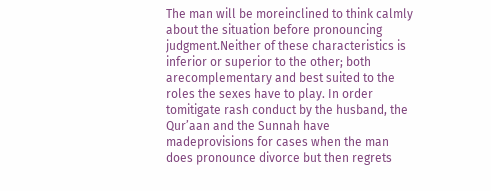The man will be moreinclined to think calmly about the situation before pronouncing judgment.Neither of these characteristics is inferior or superior to the other; both arecomplementary and best suited to the roles the sexes have to play. In order tomitigate rash conduct by the husband, the Qur’aan and the Sunnah have madeprovisions for cases when the man does pronounce divorce but then regrets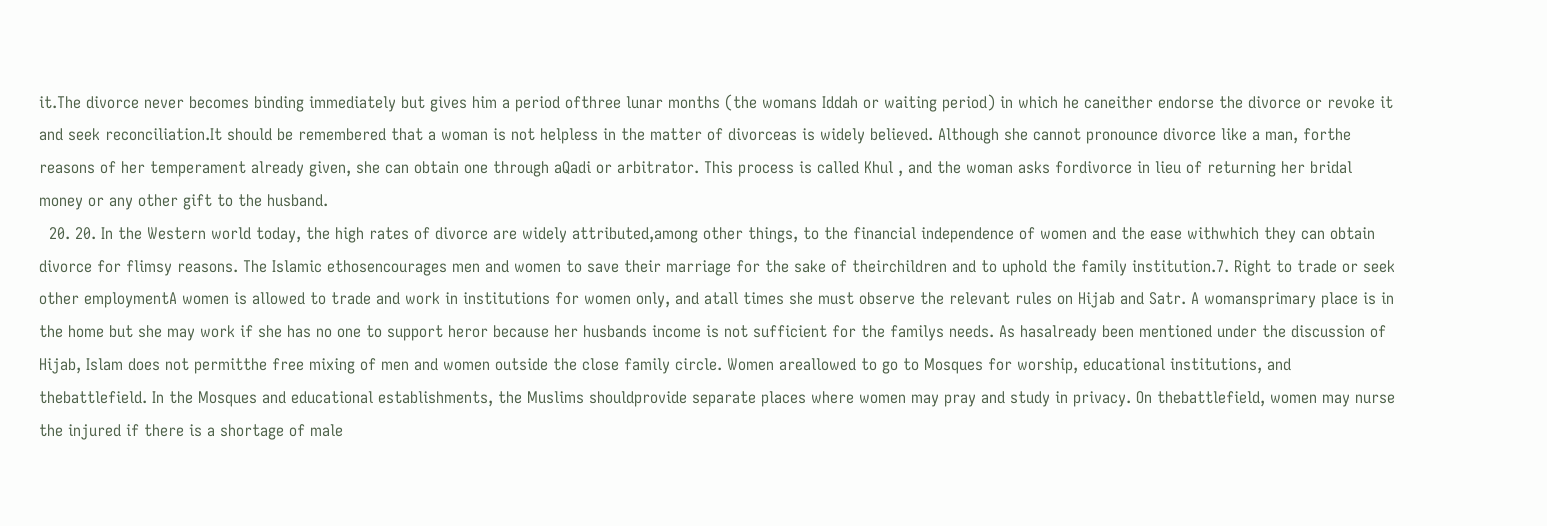it.The divorce never becomes binding immediately but gives him a period ofthree lunar months (the womans Iddah or waiting period) in which he caneither endorse the divorce or revoke it and seek reconciliation.It should be remembered that a woman is not helpless in the matter of divorceas is widely believed. Although she cannot pronounce divorce like a man, forthe reasons of her temperament already given, she can obtain one through aQadi or arbitrator. This process is called Khul , and the woman asks fordivorce in lieu of returning her bridal money or any other gift to the husband.
  20. 20. In the Western world today, the high rates of divorce are widely attributed,among other things, to the financial independence of women and the ease withwhich they can obtain divorce for flimsy reasons. The Islamic ethosencourages men and women to save their marriage for the sake of theirchildren and to uphold the family institution.7. Right to trade or seek other employmentA women is allowed to trade and work in institutions for women only, and atall times she must observe the relevant rules on Hijab and Satr. A womansprimary place is in the home but she may work if she has no one to support heror because her husbands income is not sufficient for the familys needs. As hasalready been mentioned under the discussion of Hijab, Islam does not permitthe free mixing of men and women outside the close family circle. Women areallowed to go to Mosques for worship, educational institutions, and thebattlefield. In the Mosques and educational establishments, the Muslims shouldprovide separate places where women may pray and study in privacy. On thebattlefield, women may nurse the injured if there is a shortage of male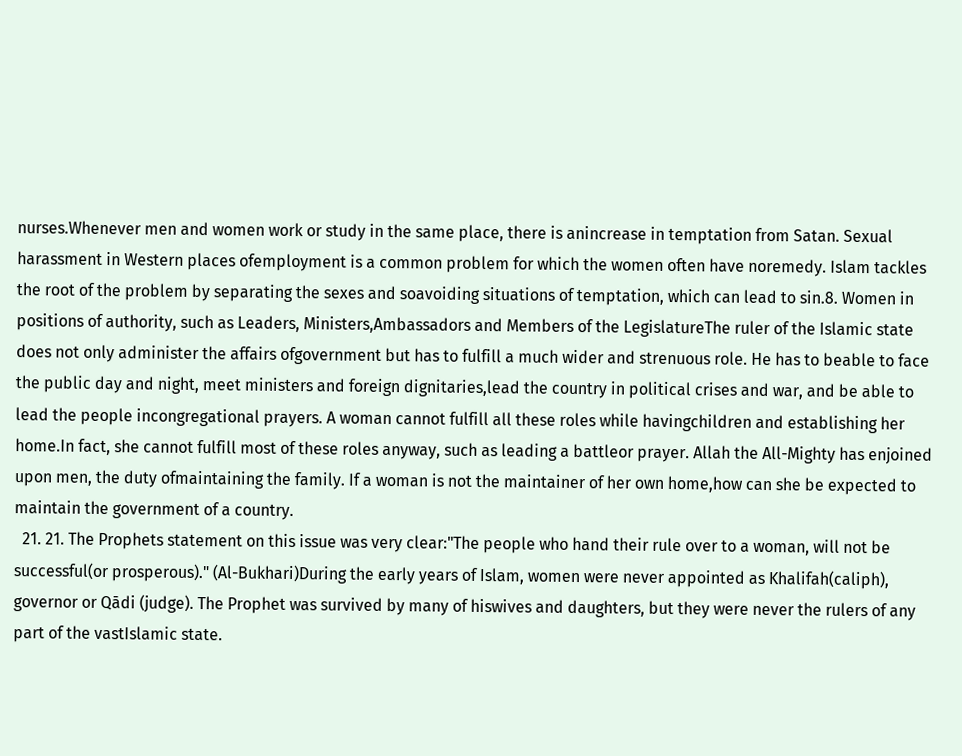nurses.Whenever men and women work or study in the same place, there is anincrease in temptation from Satan. Sexual harassment in Western places ofemployment is a common problem for which the women often have noremedy. Islam tackles the root of the problem by separating the sexes and soavoiding situations of temptation, which can lead to sin.8. Women in positions of authority, such as Leaders, Ministers,Ambassadors and Members of the LegislatureThe ruler of the Islamic state does not only administer the affairs ofgovernment but has to fulfill a much wider and strenuous role. He has to beable to face the public day and night, meet ministers and foreign dignitaries,lead the country in political crises and war, and be able to lead the people incongregational prayers. A woman cannot fulfill all these roles while havingchildren and establishing her home.In fact, she cannot fulfill most of these roles anyway, such as leading a battleor prayer. Allah the All-Mighty has enjoined upon men, the duty ofmaintaining the family. If a woman is not the maintainer of her own home,how can she be expected to maintain the government of a country.
  21. 21. The Prophets statement on this issue was very clear:"The people who hand their rule over to a woman, will not be successful(or prosperous)." (Al-Bukhari)During the early years of Islam, women were never appointed as Khalifah(caliph), governor or Qādi (judge). The Prophet was survived by many of hiswives and daughters, but they were never the rulers of any part of the vastIslamic state.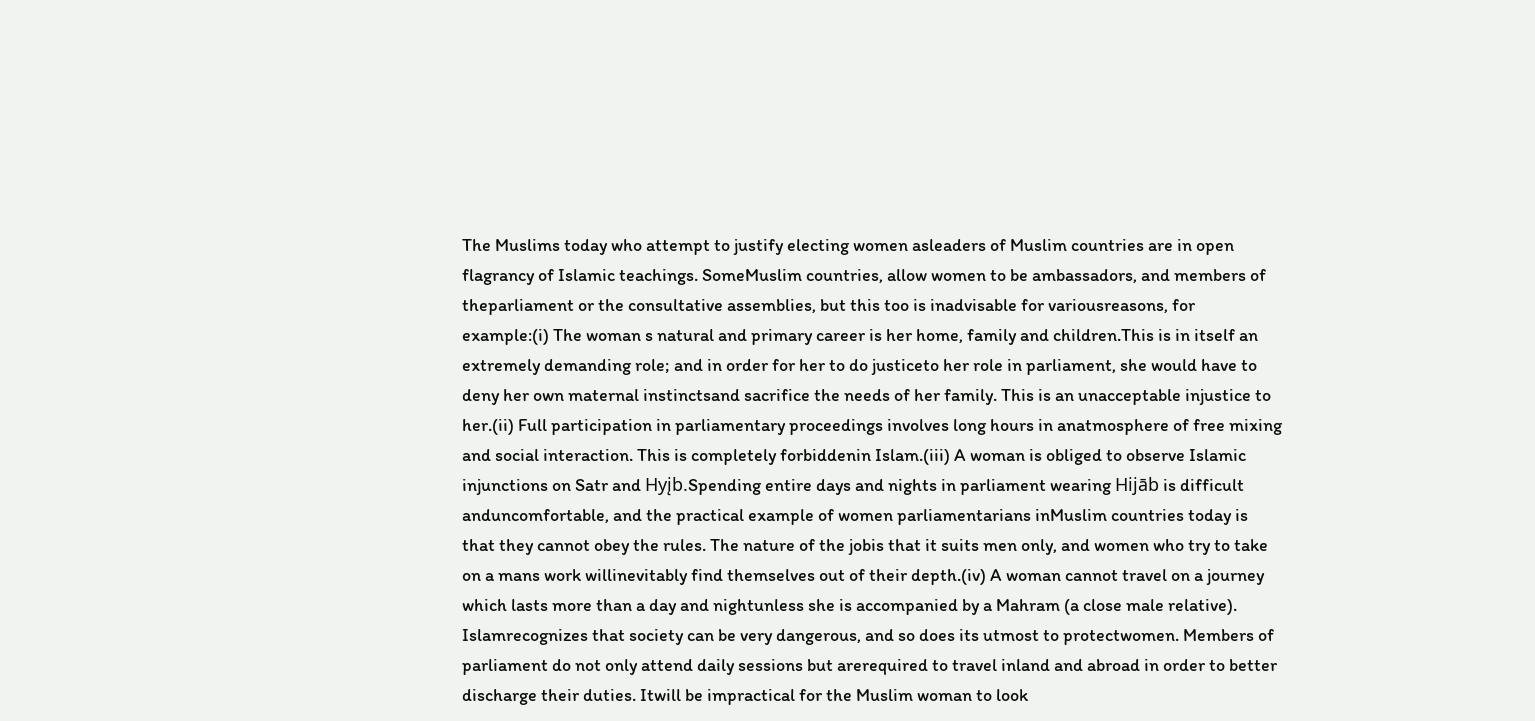The Muslims today who attempt to justify electing women asleaders of Muslim countries are in open flagrancy of Islamic teachings. SomeMuslim countries, allow women to be ambassadors, and members of theparliament or the consultative assemblies, but this too is inadvisable for variousreasons, for example:(i) The woman s natural and primary career is her home, family and children.This is in itself an extremely demanding role; and in order for her to do justiceto her role in parliament, she would have to deny her own maternal instinctsand sacrifice the needs of her family. This is an unacceptable injustice to her.(ii) Full participation in parliamentary proceedings involves long hours in anatmosphere of free mixing and social interaction. This is completely forbiddenin Islam.(iii) A woman is obliged to observe Islamic injunctions on Satr and Hyįb.Spending entire days and nights in parliament wearing Hijāb is difficult anduncomfortable, and the practical example of women parliamentarians inMuslim countries today is that they cannot obey the rules. The nature of the jobis that it suits men only, and women who try to take on a mans work willinevitably find themselves out of their depth.(iv) A woman cannot travel on a journey which lasts more than a day and nightunless she is accompanied by a Mahram (a close male relative). Islamrecognizes that society can be very dangerous, and so does its utmost to protectwomen. Members of parliament do not only attend daily sessions but arerequired to travel inland and abroad in order to better discharge their duties. Itwill be impractical for the Muslim woman to look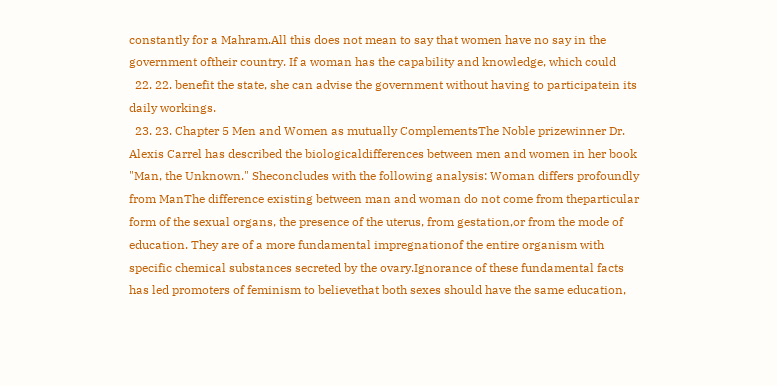constantly for a Mahram.All this does not mean to say that women have no say in the government oftheir country. If a woman has the capability and knowledge, which could
  22. 22. benefit the state, she can advise the government without having to participatein its daily workings.
  23. 23. Chapter 5 Men and Women as mutually ComplementsThe Noble prizewinner Dr. Alexis Carrel has described the biologicaldifferences between men and women in her book "Man, the Unknown." Sheconcludes with the following analysis: Woman differs profoundly from ManThe difference existing between man and woman do not come from theparticular form of the sexual organs, the presence of the uterus, from gestation,or from the mode of education. They are of a more fundamental impregnationof the entire organism with specific chemical substances secreted by the ovary.Ignorance of these fundamental facts has led promoters of feminism to believethat both sexes should have the same education,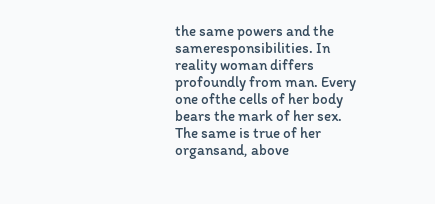the same powers and the sameresponsibilities. In reality woman differs profoundly from man. Every one ofthe cells of her body bears the mark of her sex. The same is true of her organsand, above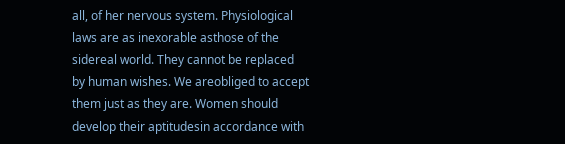all, of her nervous system. Physiological laws are as inexorable asthose of the sidereal world. They cannot be replaced by human wishes. We areobliged to accept them just as they are. Women should develop their aptitudesin accordance with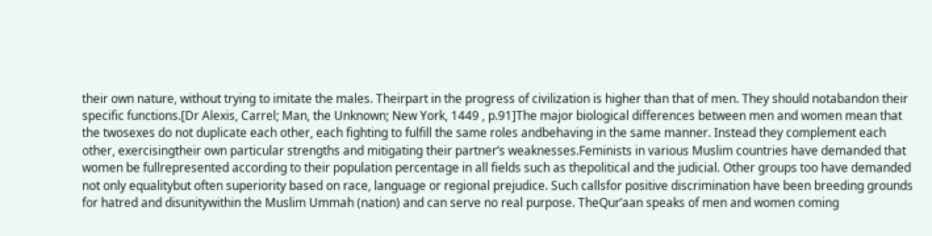their own nature, without trying to imitate the males. Theirpart in the progress of civilization is higher than that of men. They should notabandon their specific functions.[Dr Alexis, Carrel; Man, the Unknown; New York, 1449 , p.91]The major biological differences between men and women mean that the twosexes do not duplicate each other, each fighting to fulfill the same roles andbehaving in the same manner. Instead they complement each other, exercisingtheir own particular strengths and mitigating their partner’s weaknesses.Feminists in various Muslim countries have demanded that women be fullrepresented according to their population percentage in all fields such as thepolitical and the judicial. Other groups too have demanded not only equalitybut often superiority based on race, language or regional prejudice. Such callsfor positive discrimination have been breeding grounds for hatred and disunitywithin the Muslim Ummah (nation) and can serve no real purpose. TheQur’aan speaks of men and women coming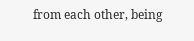from each other, being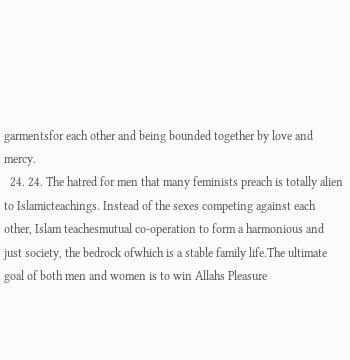garmentsfor each other and being bounded together by love and mercy.
  24. 24. The hatred for men that many feminists preach is totally alien to Islamicteachings. Instead of the sexes competing against each other, Islam teachesmutual co-operation to form a harmonious and just society, the bedrock ofwhich is a stable family life.The ultimate goal of both men and women is to win Allahs Pleasure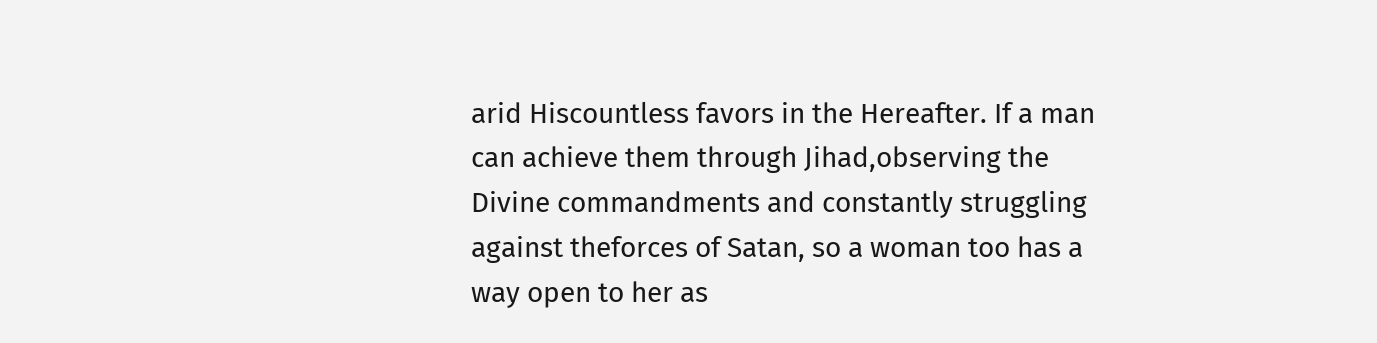arid Hiscountless favors in the Hereafter. If a man can achieve them through Jihad,observing the Divine commandments and constantly struggling against theforces of Satan, so a woman too has a way open to her as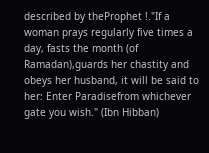described by theProphet !."If a woman prays regularly five times a day, fasts the month (of Ramadan),guards her chastity and obeys her husband, it will be said to her: Enter Paradisefrom whichever gate you wish." (Ibn Hibban)